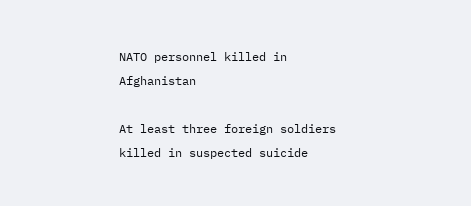NATO personnel killed in Afghanistan

At least three foreign soldiers killed in suspected suicide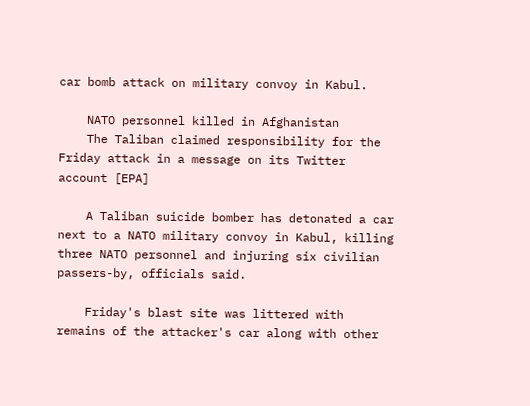car bomb attack on military convoy in Kabul.

    NATO personnel killed in Afghanistan
    The Taliban claimed responsibility for the Friday attack in a message on its Twitter account [EPA]

    A Taliban suicide bomber has detonated a car next to a NATO military convoy in Kabul, killing three NATO personnel and injuring six civilian passers-by, officials said.

    Friday's blast site was littered with remains of the attacker's car along with other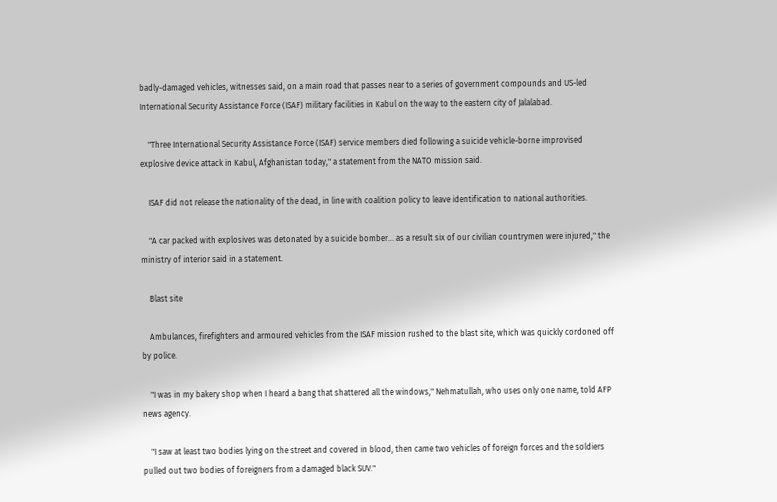badly-damaged vehicles, witnesses said, on a main road that passes near to a series of government compounds and US-led International Security Assistance Force (ISAF) military facilities in Kabul on the way to the eastern city of Jalalabad.

    "Three International Security Assistance Force (ISAF) service members died following a suicide vehicle-borne improvised explosive device attack in Kabul, Afghanistan today," a statement from the NATO mission said.

    ISAF did not release the nationality of the dead, in line with coalition policy to leave identification to national authorities.

    "A car packed with explosives was detonated by a suicide bomber... as a result six of our civilian countrymen were injured," the ministry of interior said in a statement.

    Blast site

    Ambulances, firefighters and armoured vehicles from the ISAF mission rushed to the blast site, which was quickly cordoned off by police.

    "I was in my bakery shop when I heard a bang that shattered all the windows," Nehmatullah, who uses only one name, told AFP news agency.

    "I saw at least two bodies lying on the street and covered in blood, then came two vehicles of foreign forces and the soldiers pulled out two bodies of foreigners from a damaged black SUV."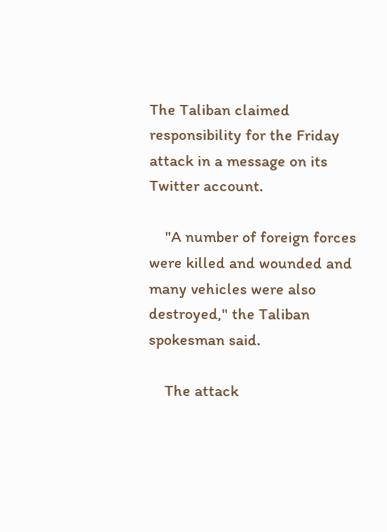The Taliban claimed responsibility for the Friday attack in a message on its Twitter account.

    "A number of foreign forces were killed and wounded and many vehicles were also destroyed," the Taliban spokesman said.

    The attack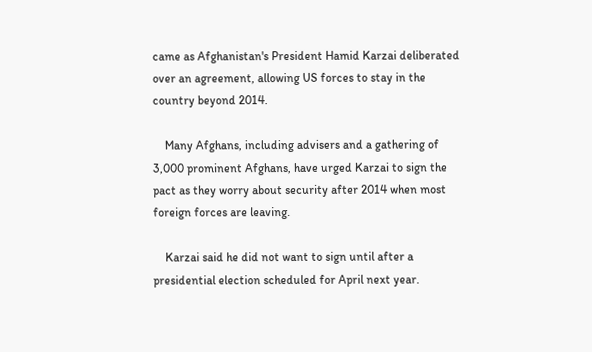came as Afghanistan's President Hamid Karzai deliberated over an agreement, allowing US forces to stay in the country beyond 2014.

    Many Afghans, including advisers and a gathering of 3,000 prominent Afghans, have urged Karzai to sign the pact as they worry about security after 2014 when most foreign forces are leaving.

    Karzai said he did not want to sign until after a presidential election scheduled for April next year.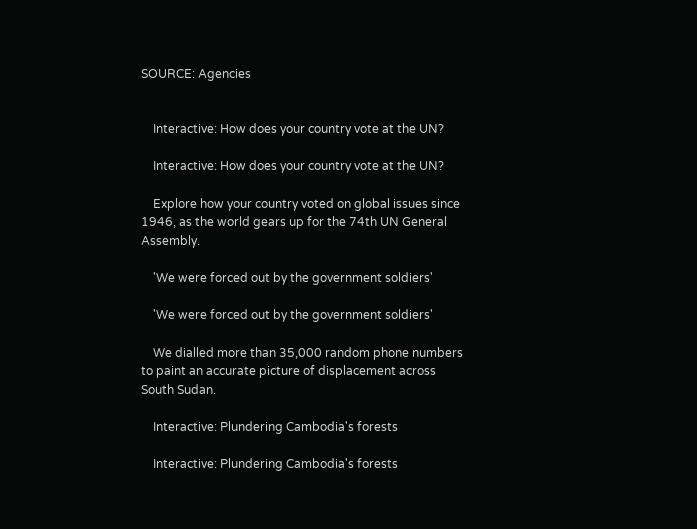SOURCE: Agencies


    Interactive: How does your country vote at the UN?

    Interactive: How does your country vote at the UN?

    Explore how your country voted on global issues since 1946, as the world gears up for the 74th UN General Assembly.

    'We were forced out by the government soldiers'

    'We were forced out by the government soldiers'

    We dialled more than 35,000 random phone numbers to paint an accurate picture of displacement across South Sudan.

    Interactive: Plundering Cambodia's forests

    Interactive: Plundering Cambodia's forests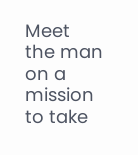Meet the man on a mission to take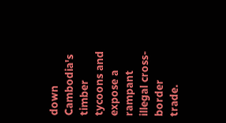down Cambodia's timber tycoons and expose a rampant illegal cross-border trade.